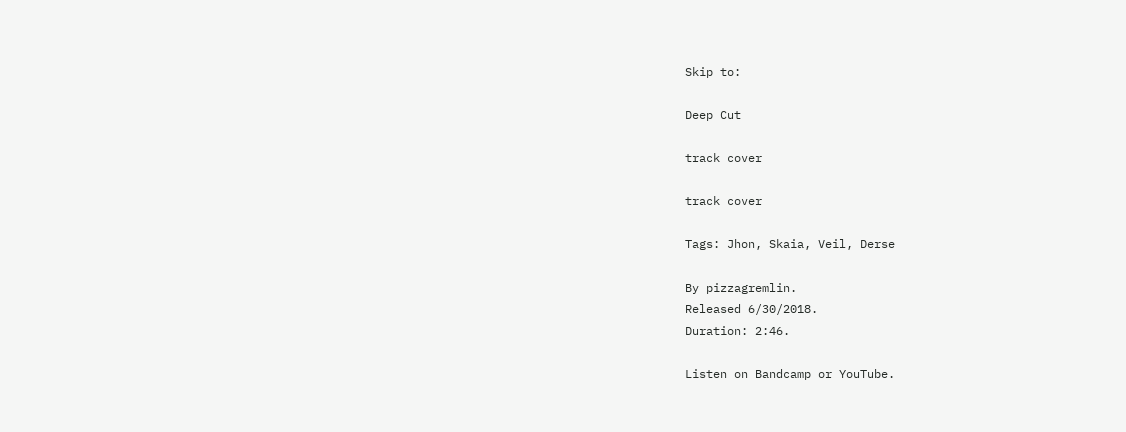Skip to:

Deep Cut

track cover

track cover

Tags: Jhon, Skaia, Veil, Derse

By pizzagremlin.
Released 6/30/2018.
Duration: 2:46.

Listen on Bandcamp or YouTube.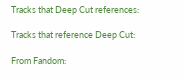Tracks that Deep Cut references:

Tracks that reference Deep Cut:

From Fandom: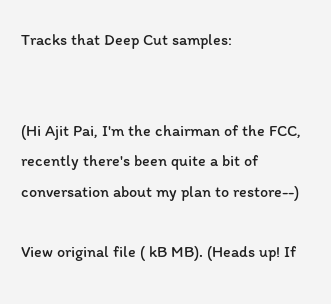Tracks that Deep Cut samples:


(Hi Ajit Pai, I'm the chairman of the FCC, recently there's been quite a bit of conversation about my plan to restore--)

View original file ( kB MB). (Heads up! If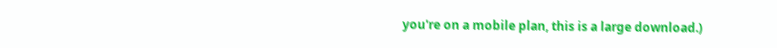you're on a mobile plan, this is a large download.)